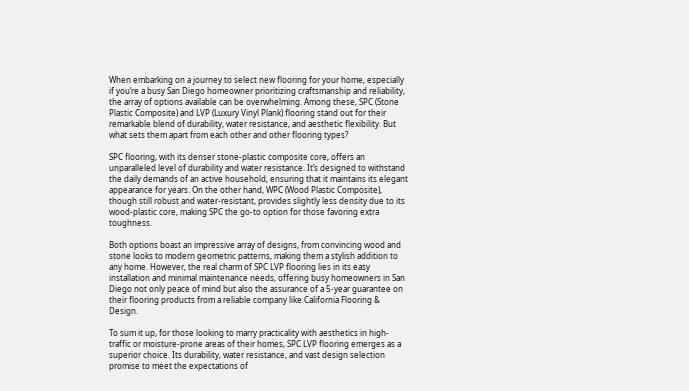When embarking on a journey to select new flooring for your home, especially if you’re a busy San Diego homeowner prioritizing craftsmanship and reliability, the array of options available can be overwhelming. Among these, SPC (Stone Plastic Composite) and LVP (Luxury Vinyl Plank) flooring stand out for their remarkable blend of durability, water resistance, and aesthetic flexibility. But what sets them apart from each other and other flooring types?

SPC flooring, with its denser stone-plastic composite core, offers an unparalleled level of durability and water resistance. It’s designed to withstand the daily demands of an active household, ensuring that it maintains its elegant appearance for years. On the other hand, WPC (Wood Plastic Composite), though still robust and water-resistant, provides slightly less density due to its wood-plastic core, making SPC the go-to option for those favoring extra toughness.

Both options boast an impressive array of designs, from convincing wood and stone looks to modern geometric patterns, making them a stylish addition to any home. However, the real charm of SPC LVP flooring lies in its easy installation and minimal maintenance needs, offering busy homeowners in San Diego not only peace of mind but also the assurance of a 5-year guarantee on their flooring products from a reliable company like California Flooring & Design.

To sum it up, for those looking to marry practicality with aesthetics in high-traffic or moisture-prone areas of their homes, SPC LVP flooring emerges as a superior choice. Its durability, water resistance, and vast design selection promise to meet the expectations of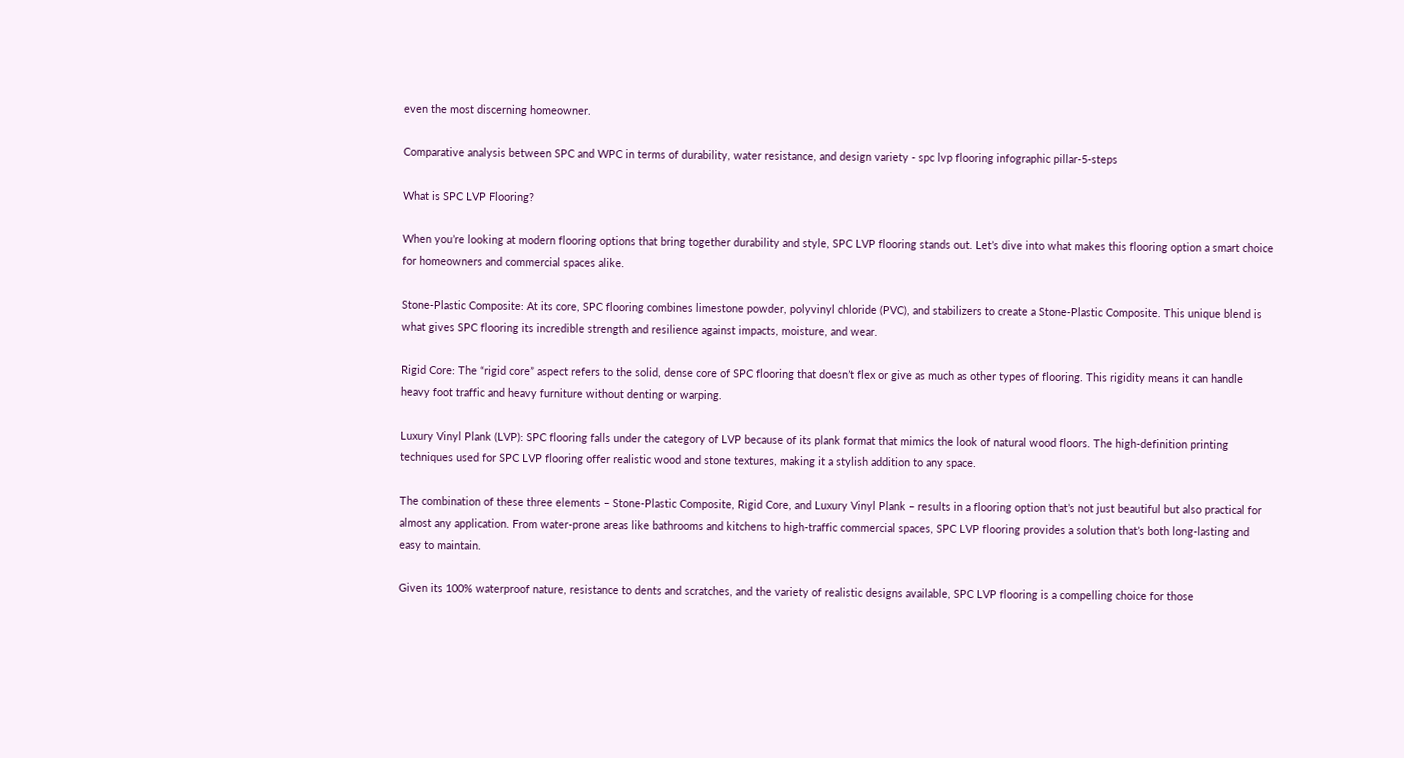even the most discerning homeowner.

Comparative analysis between SPC and WPC in terms of durability, water resistance, and design variety - spc lvp flooring infographic pillar-5-steps

What is SPC LVP Flooring?

When you’re looking at modern flooring options that bring together durability and style, SPC LVP flooring stands out. Let’s dive into what makes this flooring option a smart choice for homeowners and commercial spaces alike.

Stone-Plastic Composite: At its core, SPC flooring combines limestone powder, polyvinyl chloride (PVC), and stabilizers to create a Stone-Plastic Composite. This unique blend is what gives SPC flooring its incredible strength and resilience against impacts, moisture, and wear.

Rigid Core: The “rigid core” aspect refers to the solid, dense core of SPC flooring that doesn’t flex or give as much as other types of flooring. This rigidity means it can handle heavy foot traffic and heavy furniture without denting or warping.

Luxury Vinyl Plank (LVP): SPC flooring falls under the category of LVP because of its plank format that mimics the look of natural wood floors. The high-definition printing techniques used for SPC LVP flooring offer realistic wood and stone textures, making it a stylish addition to any space.

The combination of these three elements – Stone-Plastic Composite, Rigid Core, and Luxury Vinyl Plank – results in a flooring option that’s not just beautiful but also practical for almost any application. From water-prone areas like bathrooms and kitchens to high-traffic commercial spaces, SPC LVP flooring provides a solution that’s both long-lasting and easy to maintain.

Given its 100% waterproof nature, resistance to dents and scratches, and the variety of realistic designs available, SPC LVP flooring is a compelling choice for those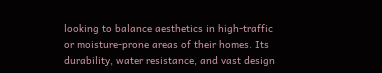looking to balance aesthetics in high-traffic or moisture-prone areas of their homes. Its durability, water resistance, and vast design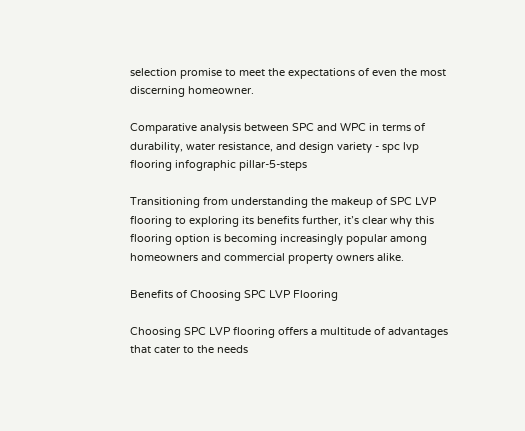selection promise to meet the expectations of even the most discerning homeowner.

Comparative analysis between SPC and WPC in terms of durability, water resistance, and design variety - spc lvp flooring infographic pillar-5-steps

Transitioning from understanding the makeup of SPC LVP flooring to exploring its benefits further, it’s clear why this flooring option is becoming increasingly popular among homeowners and commercial property owners alike.

Benefits of Choosing SPC LVP Flooring

Choosing SPC LVP flooring offers a multitude of advantages that cater to the needs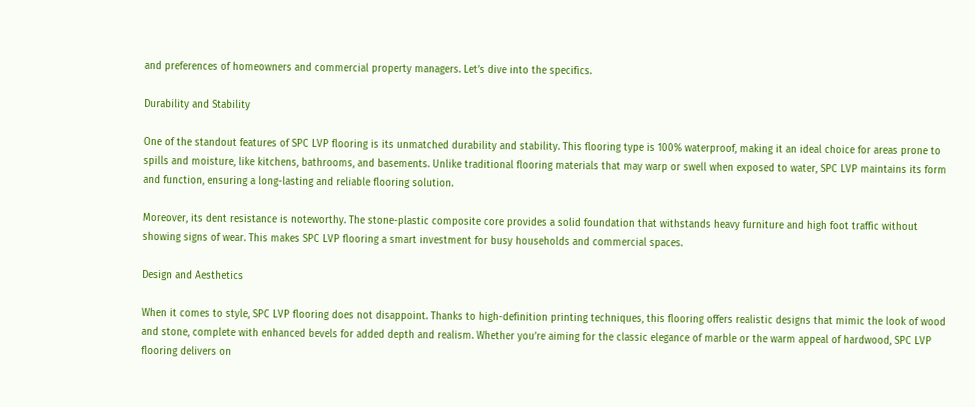and preferences of homeowners and commercial property managers. Let’s dive into the specifics.

Durability and Stability

One of the standout features of SPC LVP flooring is its unmatched durability and stability. This flooring type is 100% waterproof, making it an ideal choice for areas prone to spills and moisture, like kitchens, bathrooms, and basements. Unlike traditional flooring materials that may warp or swell when exposed to water, SPC LVP maintains its form and function, ensuring a long-lasting and reliable flooring solution.

Moreover, its dent resistance is noteworthy. The stone-plastic composite core provides a solid foundation that withstands heavy furniture and high foot traffic without showing signs of wear. This makes SPC LVP flooring a smart investment for busy households and commercial spaces.

Design and Aesthetics

When it comes to style, SPC LVP flooring does not disappoint. Thanks to high-definition printing techniques, this flooring offers realistic designs that mimic the look of wood and stone, complete with enhanced bevels for added depth and realism. Whether you’re aiming for the classic elegance of marble or the warm appeal of hardwood, SPC LVP flooring delivers on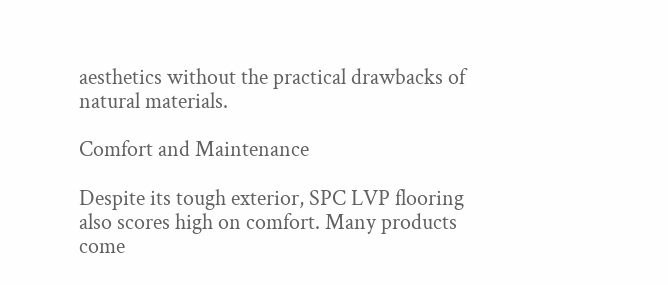aesthetics without the practical drawbacks of natural materials.

Comfort and Maintenance

Despite its tough exterior, SPC LVP flooring also scores high on comfort. Many products come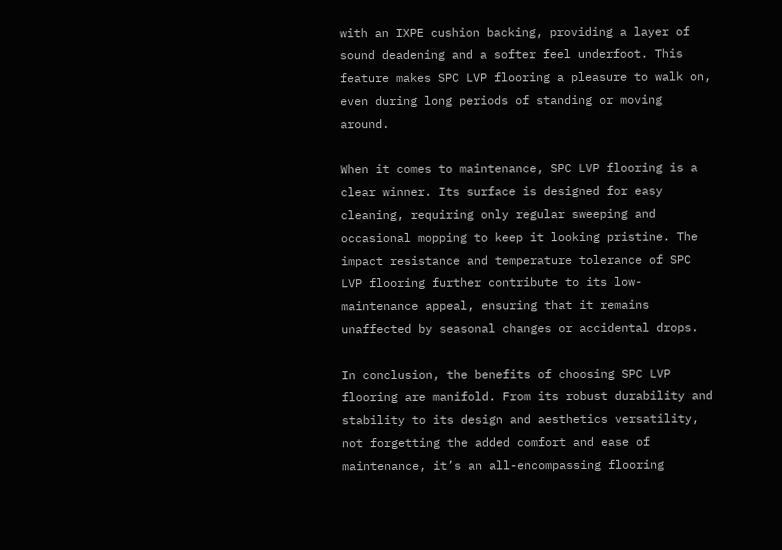with an IXPE cushion backing, providing a layer of sound deadening and a softer feel underfoot. This feature makes SPC LVP flooring a pleasure to walk on, even during long periods of standing or moving around.

When it comes to maintenance, SPC LVP flooring is a clear winner. Its surface is designed for easy cleaning, requiring only regular sweeping and occasional mopping to keep it looking pristine. The impact resistance and temperature tolerance of SPC LVP flooring further contribute to its low-maintenance appeal, ensuring that it remains unaffected by seasonal changes or accidental drops.

In conclusion, the benefits of choosing SPC LVP flooring are manifold. From its robust durability and stability to its design and aesthetics versatility, not forgetting the added comfort and ease of maintenance, it’s an all-encompassing flooring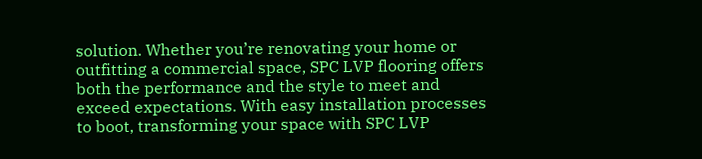solution. Whether you’re renovating your home or outfitting a commercial space, SPC LVP flooring offers both the performance and the style to meet and exceed expectations. With easy installation processes to boot, transforming your space with SPC LVP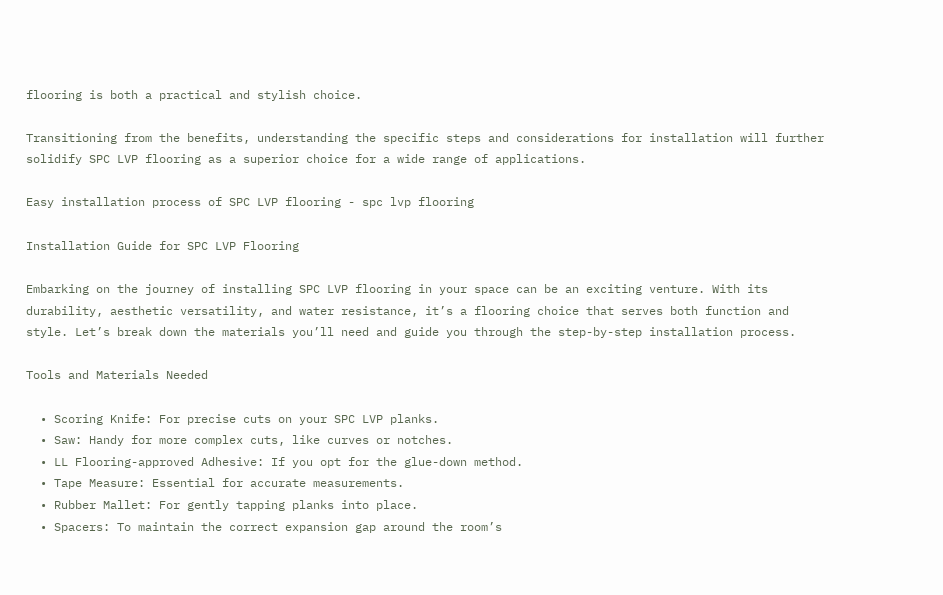flooring is both a practical and stylish choice.

Transitioning from the benefits, understanding the specific steps and considerations for installation will further solidify SPC LVP flooring as a superior choice for a wide range of applications.

Easy installation process of SPC LVP flooring - spc lvp flooring

Installation Guide for SPC LVP Flooring

Embarking on the journey of installing SPC LVP flooring in your space can be an exciting venture. With its durability, aesthetic versatility, and water resistance, it’s a flooring choice that serves both function and style. Let’s break down the materials you’ll need and guide you through the step-by-step installation process.

Tools and Materials Needed

  • Scoring Knife: For precise cuts on your SPC LVP planks.
  • Saw: Handy for more complex cuts, like curves or notches.
  • LL Flooring-approved Adhesive: If you opt for the glue-down method.
  • Tape Measure: Essential for accurate measurements.
  • Rubber Mallet: For gently tapping planks into place.
  • Spacers: To maintain the correct expansion gap around the room’s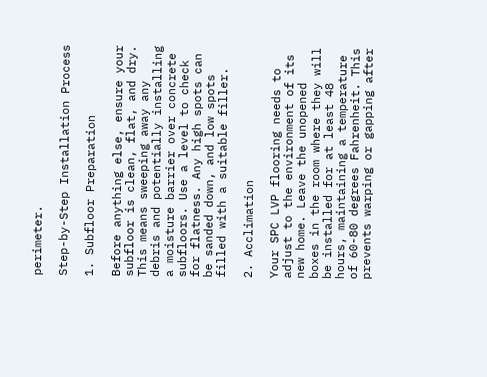perimeter.

Step-by-Step Installation Process

1. Subfloor Preparation

Before anything else, ensure your subfloor is clean, flat, and dry. This means sweeping away any debris and potentially installing a moisture barrier over concrete subfloors. Use a level to check for flatness. Any high spots can be sanded down, and low spots filled with a suitable filler.

2. Acclimation

Your SPC LVP flooring needs to adjust to the environment of its new home. Leave the unopened boxes in the room where they will be installed for at least 48 hours, maintaining a temperature of 60-80 degrees Fahrenheit. This prevents warping or gapping after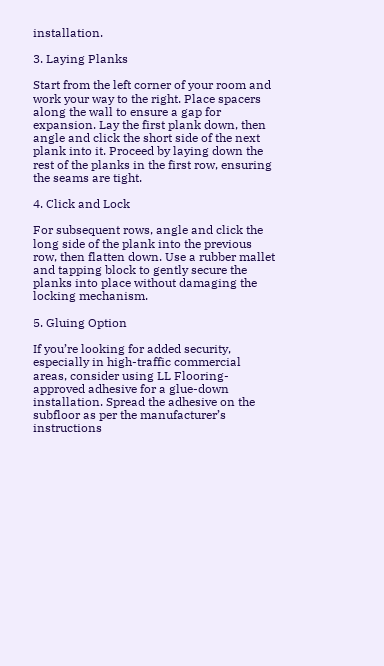installation.

3. Laying Planks

Start from the left corner of your room and work your way to the right. Place spacers along the wall to ensure a gap for expansion. Lay the first plank down, then angle and click the short side of the next plank into it. Proceed by laying down the rest of the planks in the first row, ensuring the seams are tight.

4. Click and Lock

For subsequent rows, angle and click the long side of the plank into the previous row, then flatten down. Use a rubber mallet and tapping block to gently secure the planks into place without damaging the locking mechanism.

5. Gluing Option

If you’re looking for added security, especially in high-traffic commercial areas, consider using LL Flooring-approved adhesive for a glue-down installation. Spread the adhesive on the subfloor as per the manufacturer’s instructions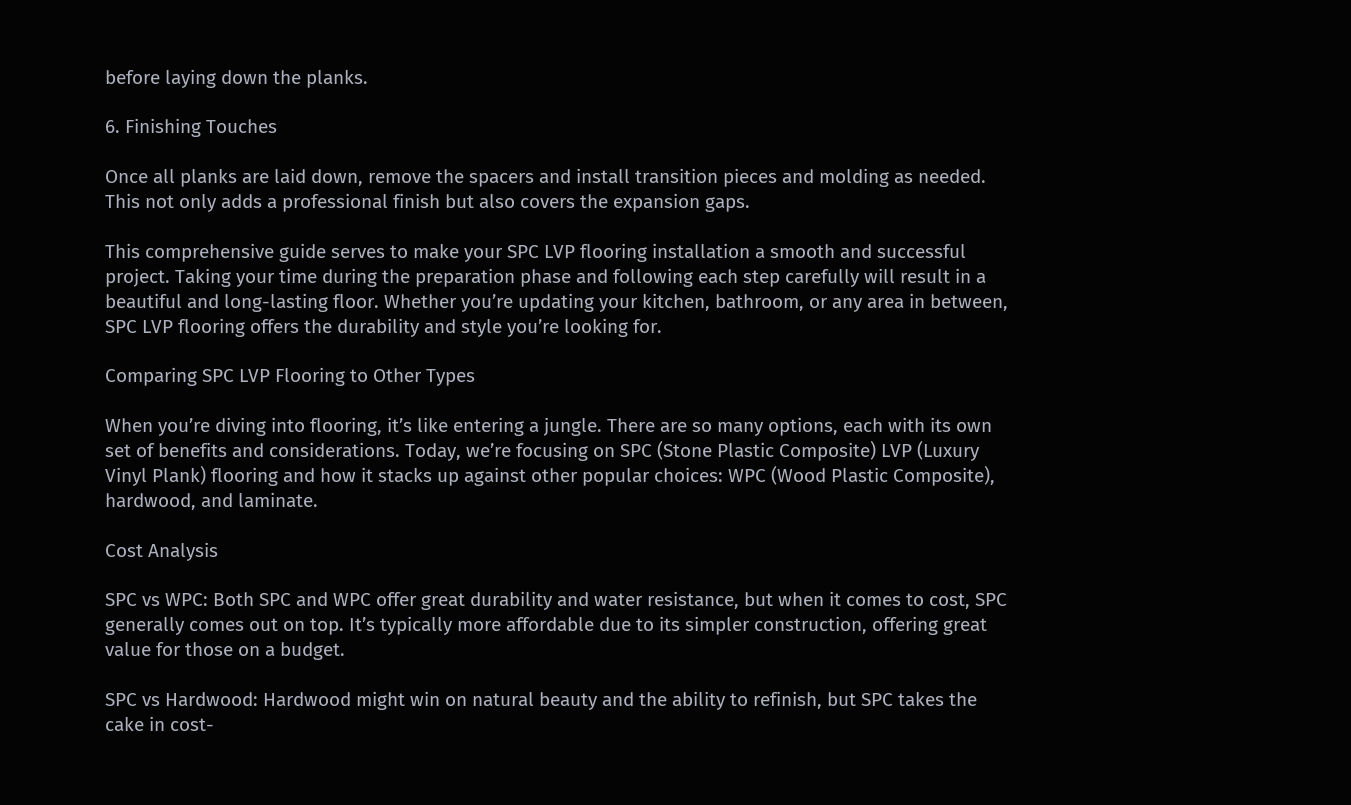before laying down the planks.

6. Finishing Touches

Once all planks are laid down, remove the spacers and install transition pieces and molding as needed. This not only adds a professional finish but also covers the expansion gaps.

This comprehensive guide serves to make your SPC LVP flooring installation a smooth and successful project. Taking your time during the preparation phase and following each step carefully will result in a beautiful and long-lasting floor. Whether you’re updating your kitchen, bathroom, or any area in between, SPC LVP flooring offers the durability and style you’re looking for.

Comparing SPC LVP Flooring to Other Types

When you’re diving into flooring, it’s like entering a jungle. There are so many options, each with its own set of benefits and considerations. Today, we’re focusing on SPC (Stone Plastic Composite) LVP (Luxury Vinyl Plank) flooring and how it stacks up against other popular choices: WPC (Wood Plastic Composite), hardwood, and laminate.

Cost Analysis

SPC vs WPC: Both SPC and WPC offer great durability and water resistance, but when it comes to cost, SPC generally comes out on top. It’s typically more affordable due to its simpler construction, offering great value for those on a budget.

SPC vs Hardwood: Hardwood might win on natural beauty and the ability to refinish, but SPC takes the cake in cost-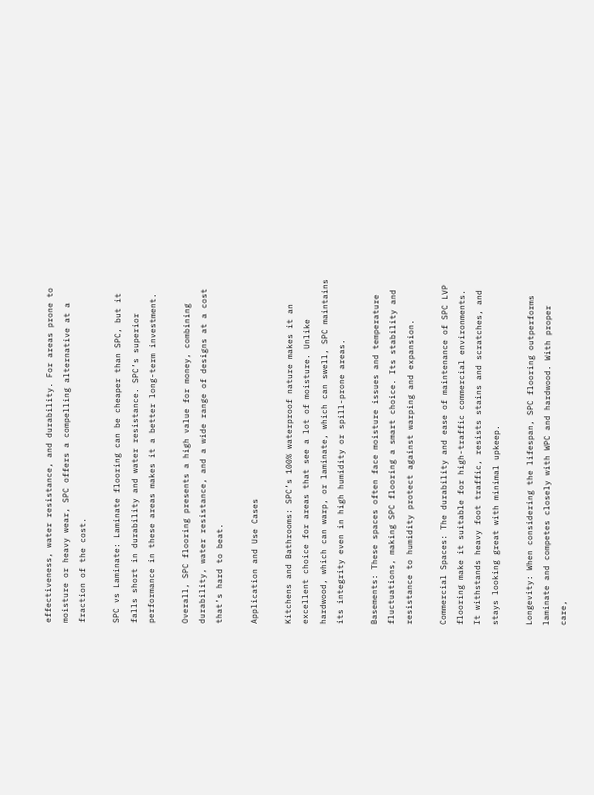effectiveness, water resistance, and durability. For areas prone to moisture or heavy wear, SPC offers a compelling alternative at a fraction of the cost.

SPC vs Laminate: Laminate flooring can be cheaper than SPC, but it falls short in durability and water resistance. SPC’s superior performance in these areas makes it a better long-term investment.

Overall, SPC flooring presents a high value for money, combining durability, water resistance, and a wide range of designs at a cost that’s hard to beat.

Application and Use Cases

Kitchens and Bathrooms: SPC’s 100% waterproof nature makes it an excellent choice for areas that see a lot of moisture. Unlike hardwood, which can warp, or laminate, which can swell, SPC maintains its integrity even in high humidity or spill-prone areas.

Basements: These spaces often face moisture issues and temperature fluctuations, making SPC flooring a smart choice. Its stability and resistance to humidity protect against warping and expansion.

Commercial Spaces: The durability and ease of maintenance of SPC LVP flooring make it suitable for high-traffic commercial environments. It withstands heavy foot traffic, resists stains and scratches, and stays looking great with minimal upkeep.

Longevity: When considering the lifespan, SPC flooring outperforms laminate and competes closely with WPC and hardwood. With proper care,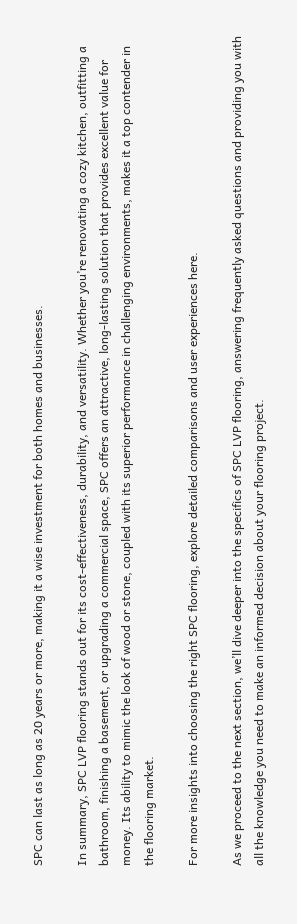SPC can last as long as 20 years or more, making it a wise investment for both homes and businesses.

In summary, SPC LVP flooring stands out for its cost-effectiveness, durability, and versatility. Whether you’re renovating a cozy kitchen, outfitting a bathroom, finishing a basement, or upgrading a commercial space, SPC offers an attractive, long-lasting solution that provides excellent value for money. Its ability to mimic the look of wood or stone, coupled with its superior performance in challenging environments, makes it a top contender in the flooring market.

For more insights into choosing the right SPC flooring, explore detailed comparisons and user experiences here.

As we proceed to the next section, we’ll dive deeper into the specifics of SPC LVP flooring, answering frequently asked questions and providing you with all the knowledge you need to make an informed decision about your flooring project.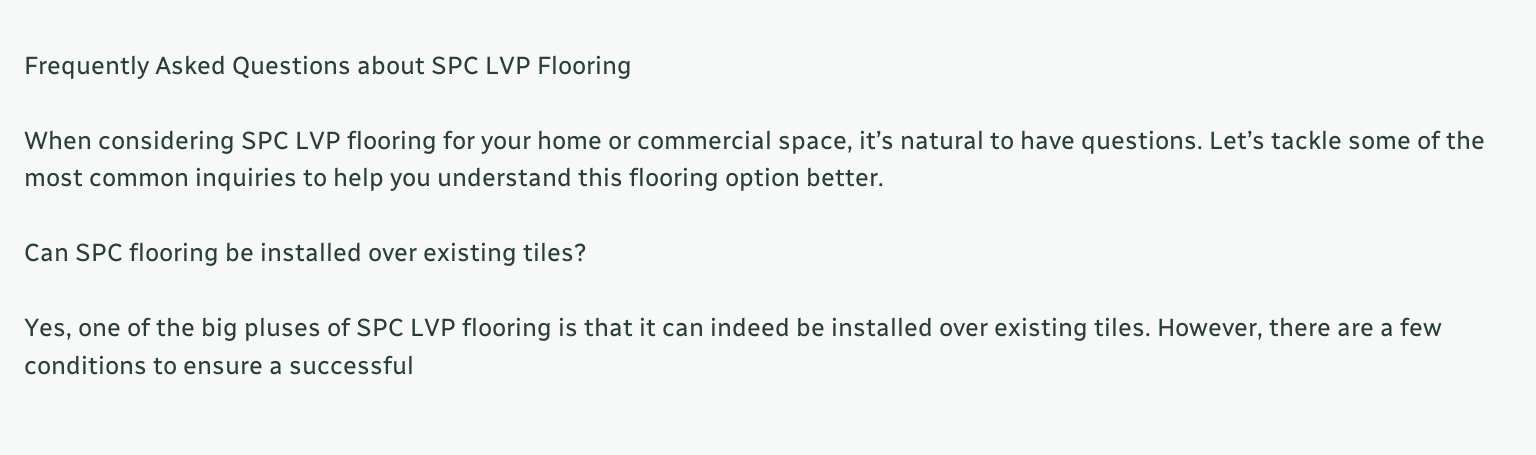Frequently Asked Questions about SPC LVP Flooring

When considering SPC LVP flooring for your home or commercial space, it’s natural to have questions. Let’s tackle some of the most common inquiries to help you understand this flooring option better.

Can SPC flooring be installed over existing tiles?

Yes, one of the big pluses of SPC LVP flooring is that it can indeed be installed over existing tiles. However, there are a few conditions to ensure a successful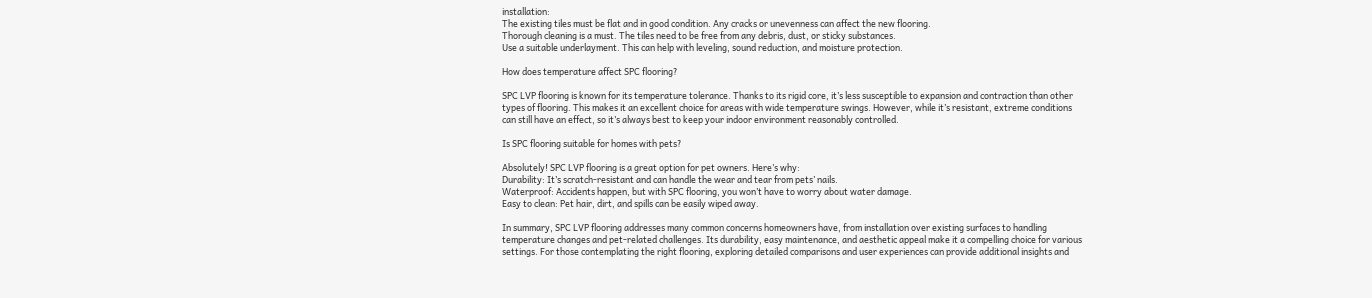installation:
The existing tiles must be flat and in good condition. Any cracks or unevenness can affect the new flooring.
Thorough cleaning is a must. The tiles need to be free from any debris, dust, or sticky substances.
Use a suitable underlayment. This can help with leveling, sound reduction, and moisture protection.

How does temperature affect SPC flooring?

SPC LVP flooring is known for its temperature tolerance. Thanks to its rigid core, it’s less susceptible to expansion and contraction than other types of flooring. This makes it an excellent choice for areas with wide temperature swings. However, while it’s resistant, extreme conditions can still have an effect, so it’s always best to keep your indoor environment reasonably controlled.

Is SPC flooring suitable for homes with pets?

Absolutely! SPC LVP flooring is a great option for pet owners. Here’s why:
Durability: It’s scratch-resistant and can handle the wear and tear from pets’ nails.
Waterproof: Accidents happen, but with SPC flooring, you won’t have to worry about water damage.
Easy to clean: Pet hair, dirt, and spills can be easily wiped away.

In summary, SPC LVP flooring addresses many common concerns homeowners have, from installation over existing surfaces to handling temperature changes and pet-related challenges. Its durability, easy maintenance, and aesthetic appeal make it a compelling choice for various settings. For those contemplating the right flooring, exploring detailed comparisons and user experiences can provide additional insights and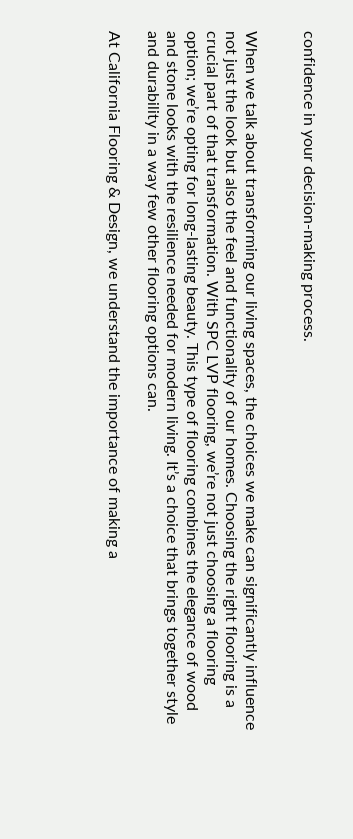confidence in your decision-making process.


When we talk about transforming our living spaces, the choices we make can significantly influence not just the look but also the feel and functionality of our homes. Choosing the right flooring is a crucial part of that transformation. With SPC LVP flooring, we’re not just choosing a flooring option; we’re opting for long-lasting beauty. This type of flooring combines the elegance of wood and stone looks with the resilience needed for modern living. It’s a choice that brings together style and durability in a way few other flooring options can.

At California Flooring & Design, we understand the importance of making a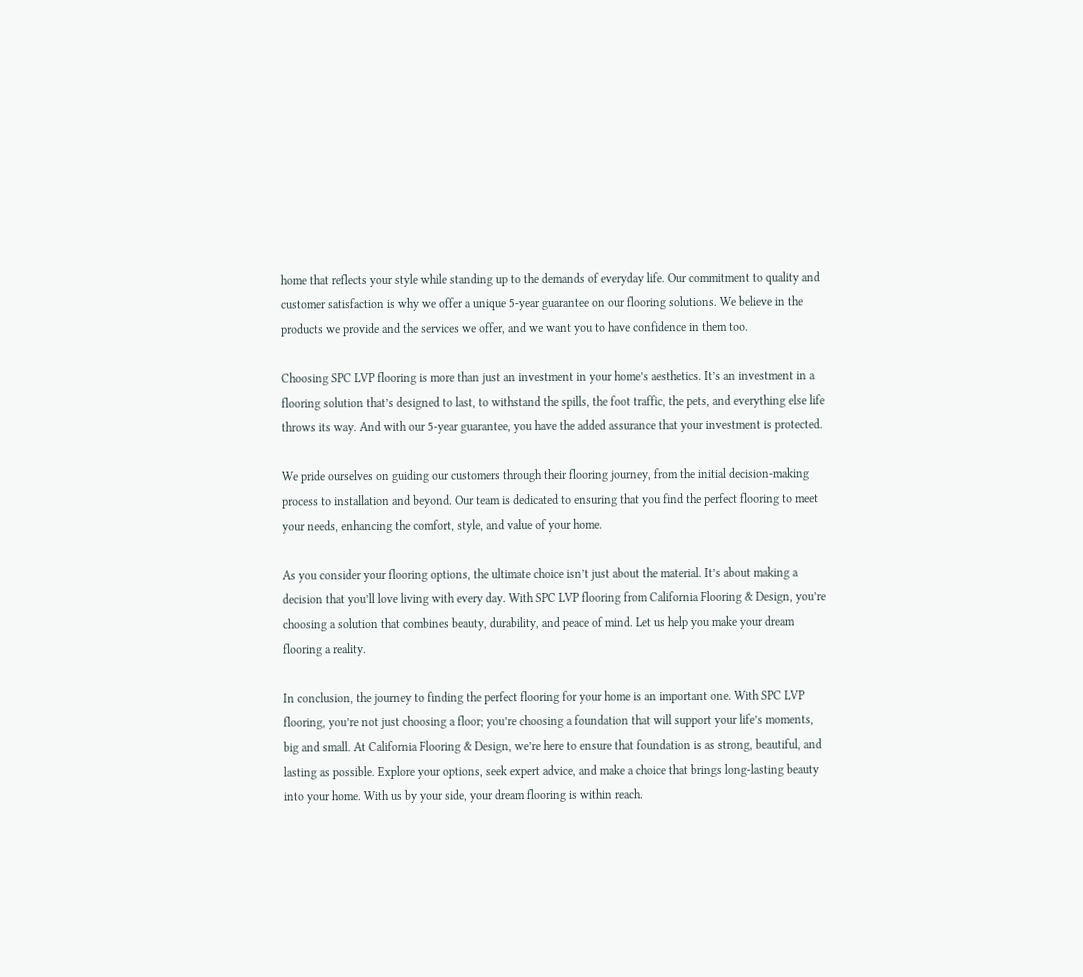home that reflects your style while standing up to the demands of everyday life. Our commitment to quality and customer satisfaction is why we offer a unique 5-year guarantee on our flooring solutions. We believe in the products we provide and the services we offer, and we want you to have confidence in them too.

Choosing SPC LVP flooring is more than just an investment in your home’s aesthetics. It’s an investment in a flooring solution that’s designed to last, to withstand the spills, the foot traffic, the pets, and everything else life throws its way. And with our 5-year guarantee, you have the added assurance that your investment is protected.

We pride ourselves on guiding our customers through their flooring journey, from the initial decision-making process to installation and beyond. Our team is dedicated to ensuring that you find the perfect flooring to meet your needs, enhancing the comfort, style, and value of your home.

As you consider your flooring options, the ultimate choice isn’t just about the material. It’s about making a decision that you’ll love living with every day. With SPC LVP flooring from California Flooring & Design, you’re choosing a solution that combines beauty, durability, and peace of mind. Let us help you make your dream flooring a reality.

In conclusion, the journey to finding the perfect flooring for your home is an important one. With SPC LVP flooring, you’re not just choosing a floor; you’re choosing a foundation that will support your life’s moments, big and small. At California Flooring & Design, we’re here to ensure that foundation is as strong, beautiful, and lasting as possible. Explore your options, seek expert advice, and make a choice that brings long-lasting beauty into your home. With us by your side, your dream flooring is within reach.